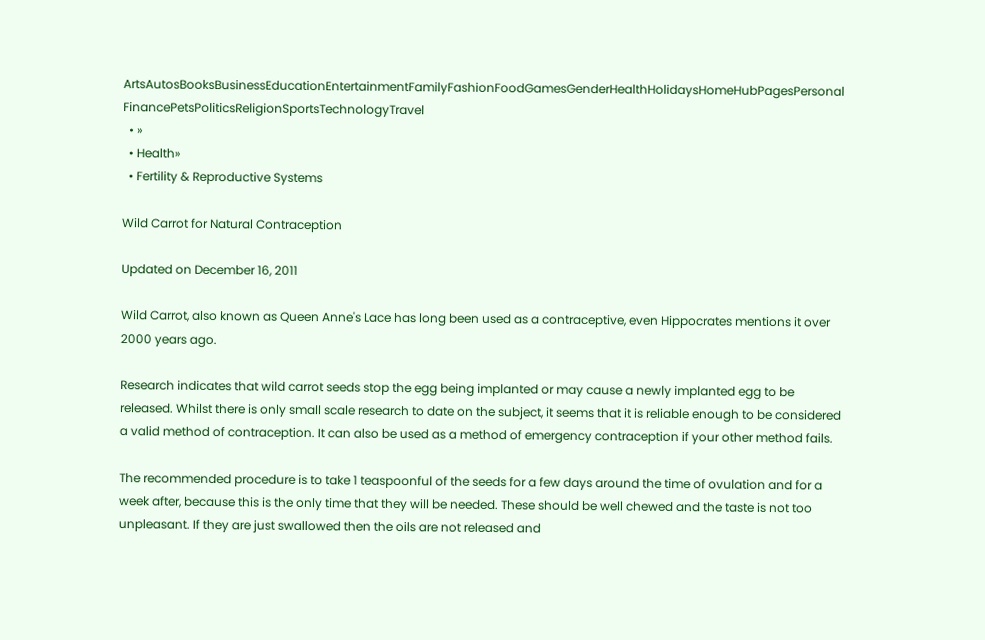ArtsAutosBooksBusinessEducationEntertainmentFamilyFashionFoodGamesGenderHealthHolidaysHomeHubPagesPersonal FinancePetsPoliticsReligionSportsTechnologyTravel
  • »
  • Health»
  • Fertility & Reproductive Systems

Wild Carrot for Natural Contraception

Updated on December 16, 2011

Wild Carrot, also known as Queen Anne's Lace has long been used as a contraceptive, even Hippocrates mentions it over 2000 years ago.

Research indicates that wild carrot seeds stop the egg being implanted or may cause a newly implanted egg to be released. Whilst there is only small scale research to date on the subject, it seems that it is reliable enough to be considered a valid method of contraception. It can also be used as a method of emergency contraception if your other method fails.

The recommended procedure is to take 1 teaspoonful of the seeds for a few days around the time of ovulation and for a week after, because this is the only time that they will be needed. These should be well chewed and the taste is not too unpleasant. If they are just swallowed then the oils are not released and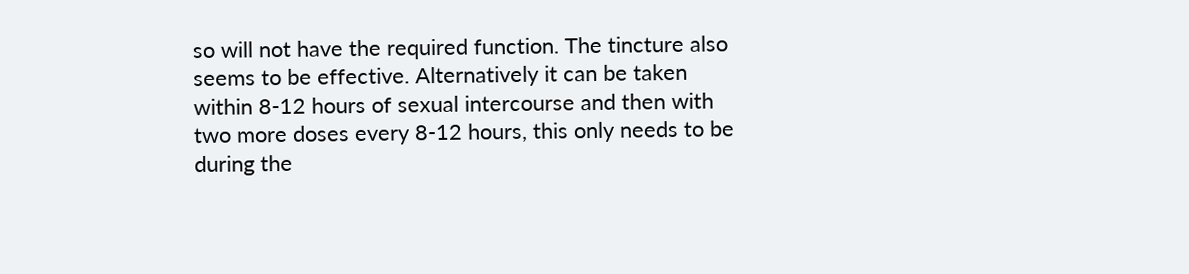so will not have the required function. The tincture also seems to be effective. Alternatively it can be taken within 8-12 hours of sexual intercourse and then with two more doses every 8-12 hours, this only needs to be during the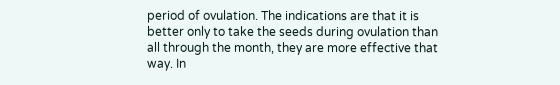period of ovulation. The indications are that it is better only to take the seeds during ovulation than all through the month, they are more effective that way. In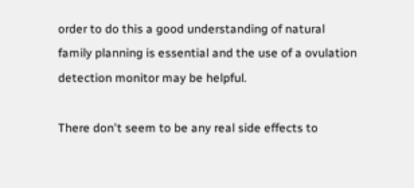order to do this a good understanding of natural family planning is essential and the use of a ovulation detection monitor may be helpful.

There don't seem to be any real side effects to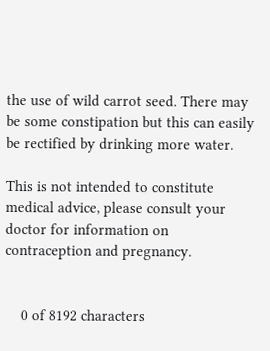the use of wild carrot seed. There may be some constipation but this can easily be rectified by drinking more water.

This is not intended to constitute medical advice, please consult your doctor for information on contraception and pregnancy.


    0 of 8192 characters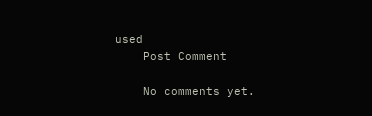used
    Post Comment

    No comments yet.